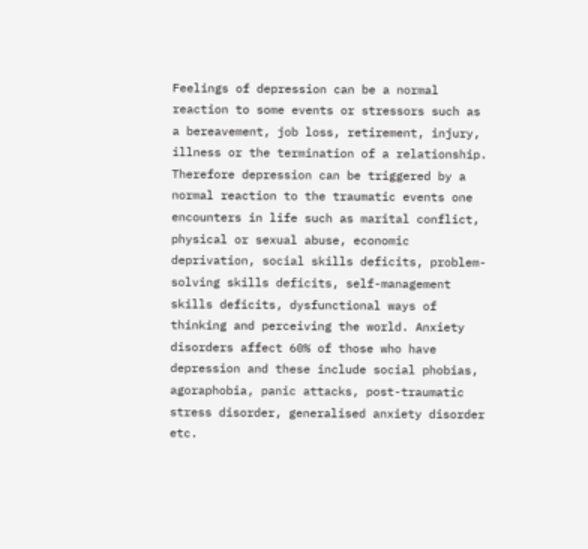Feelings of depression can be a normal reaction to some events or stressors such as a bereavement, job loss, retirement, injury, illness or the termination of a relationship. Therefore depression can be triggered by a normal reaction to the traumatic events one encounters in life such as marital conflict, physical or sexual abuse, economic deprivation, social skills deficits, problem-solving skills deficits, self-management skills deficits, dysfunctional ways of thinking and perceiving the world. Anxiety disorders affect 60% of those who have depression and these include social phobias, agoraphobia, panic attacks, post-traumatic stress disorder, generalised anxiety disorder etc.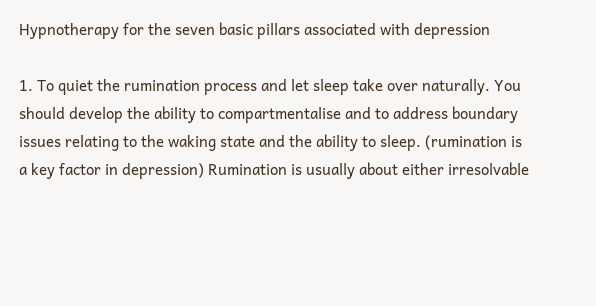Hypnotherapy for the seven basic pillars associated with depression

1. To quiet the rumination process and let sleep take over naturally. You should develop the ability to compartmentalise and to address boundary issues relating to the waking state and the ability to sleep. (rumination is a key factor in depression) Rumination is usually about either irresolvable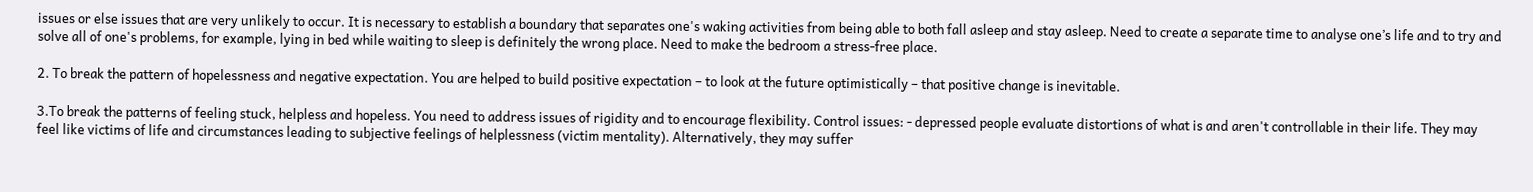issues or else issues that are very unlikely to occur. It is necessary to establish a boundary that separates one's waking activities from being able to both fall asleep and stay asleep. Need to create a separate time to analyse one’s life and to try and solve all of one's problems, for example, lying in bed while waiting to sleep is definitely the wrong place. Need to make the bedroom a stress-free place.

2. To break the pattern of hopelessness and negative expectation. You are helped to build positive expectation – to look at the future optimistically – that positive change is inevitable.

3.To break the patterns of feeling stuck, helpless and hopeless. You need to address issues of rigidity and to encourage flexibility. Control issues: - depressed people evaluate distortions of what is and aren't controllable in their life. They may feel like victims of life and circumstances leading to subjective feelings of helplessness (victim mentality). Alternatively, they may suffer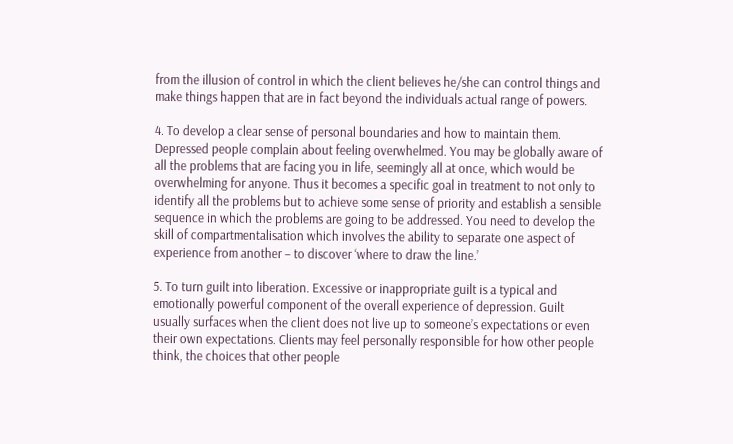from the illusion of control in which the client believes he/she can control things and make things happen that are in fact beyond the individuals actual range of powers.

4. To develop a clear sense of personal boundaries and how to maintain them. Depressed people complain about feeling overwhelmed. You may be globally aware of all the problems that are facing you in life, seemingly all at once, which would be overwhelming for anyone. Thus it becomes a specific goal in treatment to not only to identify all the problems but to achieve some sense of priority and establish a sensible sequence in which the problems are going to be addressed. You need to develop the skill of compartmentalisation which involves the ability to separate one aspect of experience from another – to discover ‘where to draw the line.’

5. To turn guilt into liberation. Excessive or inappropriate guilt is a typical and emotionally powerful component of the overall experience of depression. Guilt usually surfaces when the client does not live up to someone’s expectations or even their own expectations. Clients may feel personally responsible for how other people think, the choices that other people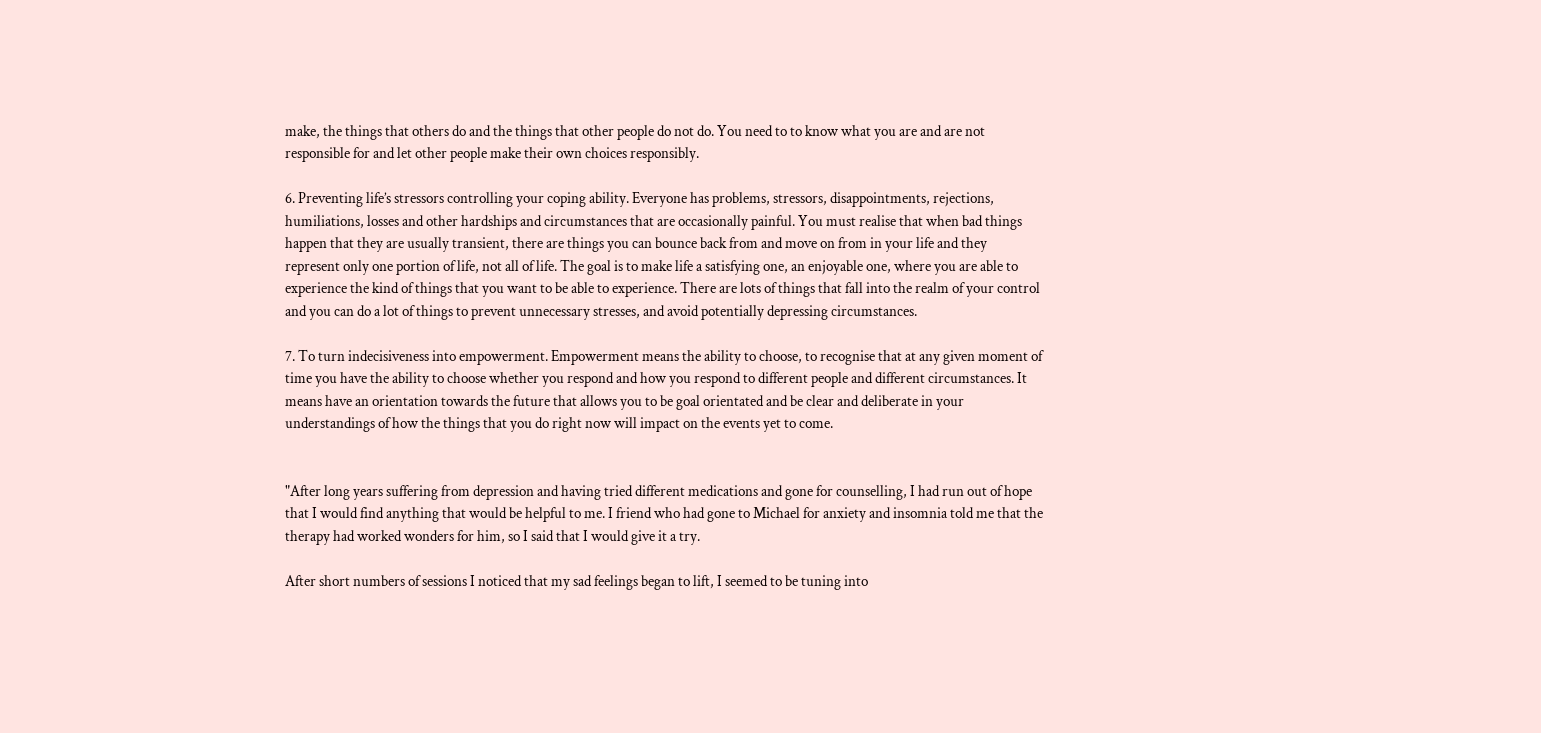make, the things that others do and the things that other people do not do. You need to to know what you are and are not responsible for and let other people make their own choices responsibly.

6. Preventing life’s stressors controlling your coping ability. Everyone has problems, stressors, disappointments, rejections, humiliations, losses and other hardships and circumstances that are occasionally painful. You must realise that when bad things happen that they are usually transient, there are things you can bounce back from and move on from in your life and they represent only one portion of life, not all of life. The goal is to make life a satisfying one, an enjoyable one, where you are able to experience the kind of things that you want to be able to experience. There are lots of things that fall into the realm of your control and you can do a lot of things to prevent unnecessary stresses, and avoid potentially depressing circumstances.

7. To turn indecisiveness into empowerment. Empowerment means the ability to choose, to recognise that at any given moment of time you have the ability to choose whether you respond and how you respond to different people and different circumstances. It means have an orientation towards the future that allows you to be goal orientated and be clear and deliberate in your understandings of how the things that you do right now will impact on the events yet to come.


"After long years suffering from depression and having tried different medications and gone for counselling, I had run out of hope that I would find anything that would be helpful to me. I friend who had gone to Michael for anxiety and insomnia told me that the therapy had worked wonders for him, so I said that I would give it a try.

After short numbers of sessions I noticed that my sad feelings began to lift, I seemed to be tuning into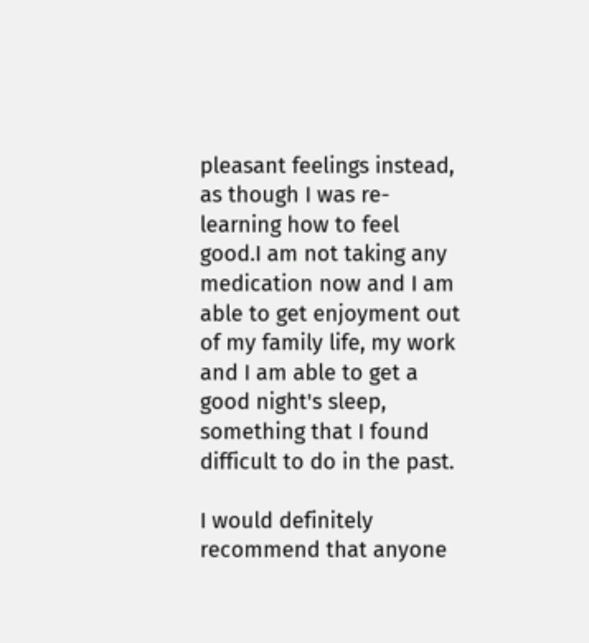pleasant feelings instead, as though I was re-learning how to feel good.I am not taking any medication now and I am able to get enjoyment out of my family life, my work and I am able to get a good night's sleep, something that I found difficult to do in the past.

I would definitely recommend that anyone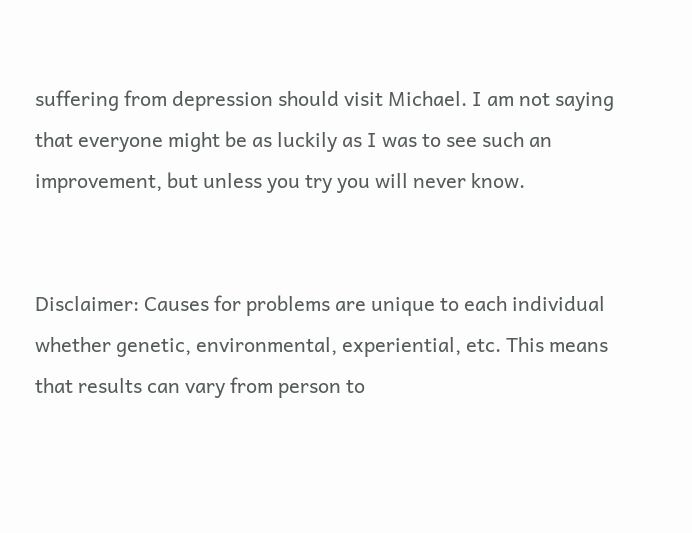suffering from depression should visit Michael. I am not saying that everyone might be as luckily as I was to see such an improvement, but unless you try you will never know.


Disclaimer: Causes for problems are unique to each individual whether genetic, environmental, experiential, etc. This means that results can vary from person to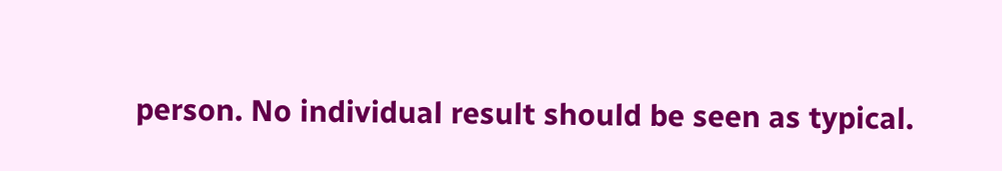person. No individual result should be seen as typical.